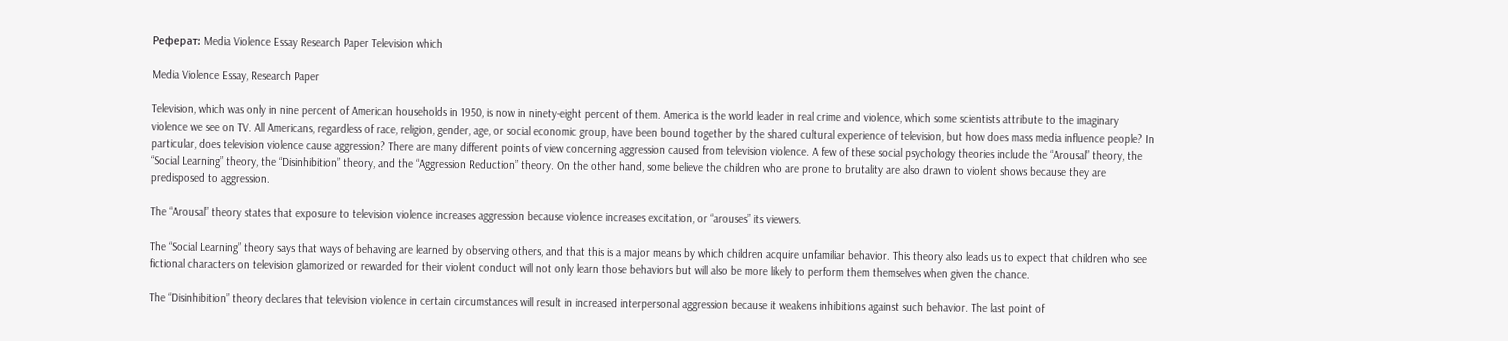Реферат: Media Violence Essay Research Paper Television which

Media Violence Essay, Research Paper

Television, which was only in nine percent of American households in 1950, is now in ninety-eight percent of them. America is the world leader in real crime and violence, which some scientists attribute to the imaginary violence we see on TV. All Americans, regardless of race, religion, gender, age, or social economic group, have been bound together by the shared cultural experience of television, but how does mass media influence people? In particular, does television violence cause aggression? There are many different points of view concerning aggression caused from television violence. A few of these social psychology theories include the “Arousal” theory, the “Social Learning” theory, the “Disinhibition” theory, and the “Aggression Reduction” theory. On the other hand, some believe the children who are prone to brutality are also drawn to violent shows because they are predisposed to aggression.

The “Arousal” theory states that exposure to television violence increases aggression because violence increases excitation, or “arouses” its viewers.

The “Social Learning” theory says that ways of behaving are learned by observing others, and that this is a major means by which children acquire unfamiliar behavior. This theory also leads us to expect that children who see fictional characters on television glamorized or rewarded for their violent conduct will not only learn those behaviors but will also be more likely to perform them themselves when given the chance.

The “Disinhibition” theory declares that television violence in certain circumstances will result in increased interpersonal aggression because it weakens inhibitions against such behavior. The last point of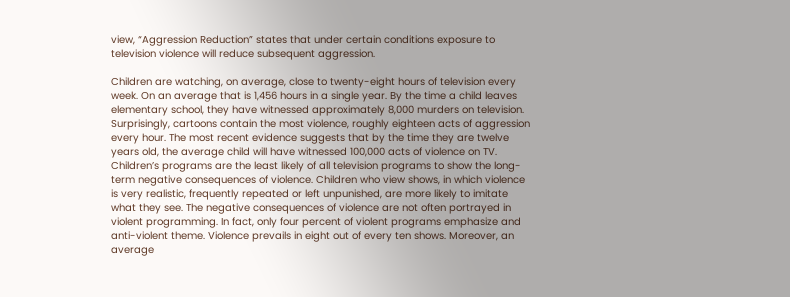view, “Aggression Reduction” states that under certain conditions exposure to television violence will reduce subsequent aggression.

Children are watching, on average, close to twenty-eight hours of television every week. On an average that is 1,456 hours in a single year. By the time a child leaves elementary school, they have witnessed approximately 8,000 murders on television. Surprisingly, cartoons contain the most violence, roughly eighteen acts of aggression every hour. The most recent evidence suggests that by the time they are twelve years old, the average child will have witnessed 100,000 acts of violence on TV. Children’s programs are the least likely of all television programs to show the long-term negative consequences of violence. Children who view shows, in which violence is very realistic, frequently repeated or left unpunished, are more likely to imitate what they see. The negative consequences of violence are not often portrayed in violent programming. In fact, only four percent of violent programs emphasize and anti-violent theme. Violence prevails in eight out of every ten shows. Moreover, an average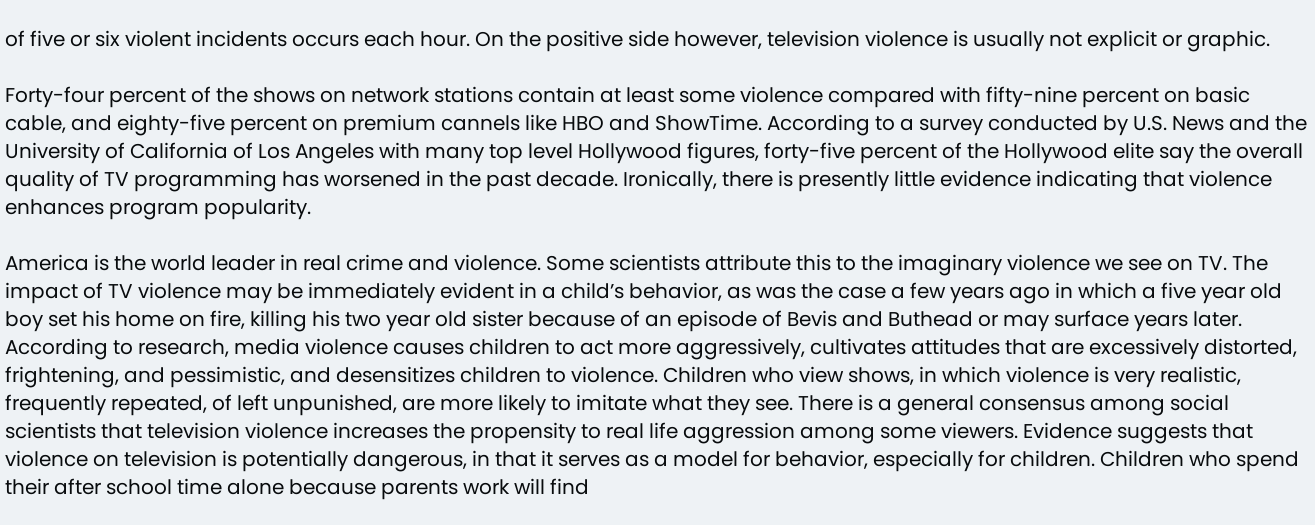of five or six violent incidents occurs each hour. On the positive side however, television violence is usually not explicit or graphic.

Forty-four percent of the shows on network stations contain at least some violence compared with fifty-nine percent on basic cable, and eighty-five percent on premium cannels like HBO and ShowTime. According to a survey conducted by U.S. News and the University of California of Los Angeles with many top level Hollywood figures, forty-five percent of the Hollywood elite say the overall quality of TV programming has worsened in the past decade. Ironically, there is presently little evidence indicating that violence enhances program popularity.

America is the world leader in real crime and violence. Some scientists attribute this to the imaginary violence we see on TV. The impact of TV violence may be immediately evident in a child’s behavior, as was the case a few years ago in which a five year old boy set his home on fire, killing his two year old sister because of an episode of Bevis and Buthead or may surface years later. According to research, media violence causes children to act more aggressively, cultivates attitudes that are excessively distorted, frightening, and pessimistic, and desensitizes children to violence. Children who view shows, in which violence is very realistic, frequently repeated, of left unpunished, are more likely to imitate what they see. There is a general consensus among social scientists that television violence increases the propensity to real life aggression among some viewers. Evidence suggests that violence on television is potentially dangerous, in that it serves as a model for behavior, especially for children. Children who spend their after school time alone because parents work will find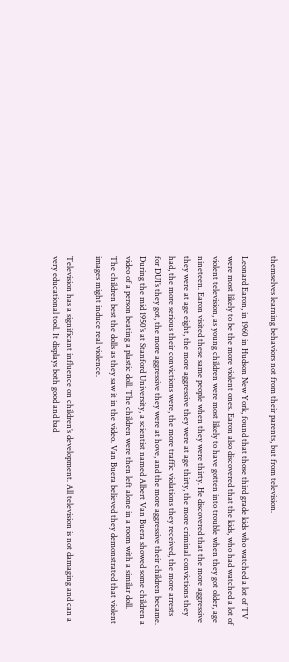themselves learning behaviors not from their parents, but from television.

Leonard Earon, in 1960 in Hudson New York, found that those third grade kids who watched a lot of TV were most likely to be the more violent ones. Earon also discovered that the kids, who had watched a lot of violent television, as young children were most likely to have gotten into trouble when they got older, age nineteen. Earon visited these same people when they were thirty. He discovered that the more aggressive they were at age eight, the more aggressive they were at age thirty, the more criminal convictions they had, the more serious their convictions were, the more traffic violations they received, the more arrests for DUI’s they got, the more aggressive they were at hove, and the more aggressive their children became. During the mid 1950’s at Stanford University, a scientist named Albert Van Buera showed some children a video of a person beating a plastic doll. The children were then left alone in a room with a similar doll. The children best the dolls as they saw it in the video. Van Buera believed they demonstrated that violent images might induce real violence.

Television has a significant influence on children’s development. All television is not damaging and can a very educational tool. It displays both good and bad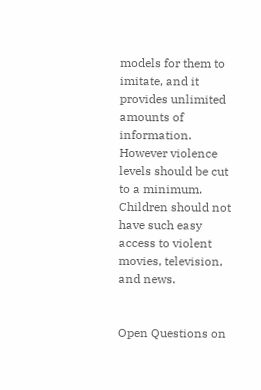models for them to imitate, and it provides unlimited amounts of information. However violence levels should be cut to a minimum. Children should not have such easy access to violent movies, television, and news.


Open Questions on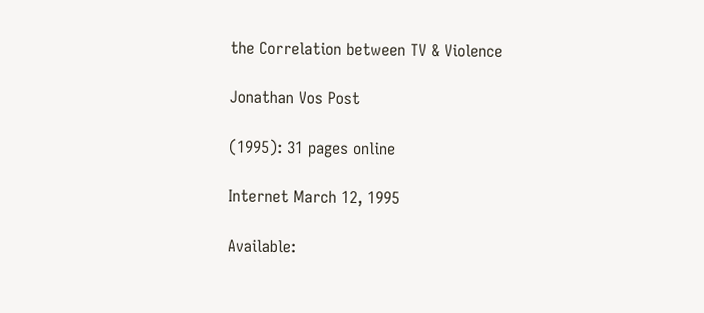the Correlation between TV & Violence

Jonathan Vos Post

(1995): 31 pages online

Internet March 12, 1995

Available: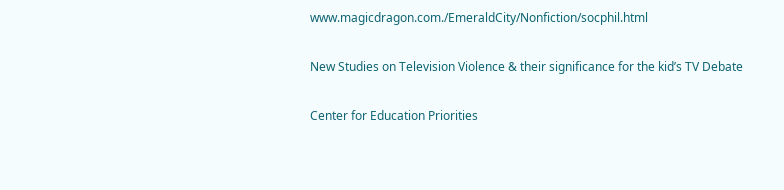www.magicdragon.com./EmeraldCity/Nonfiction/socphil.html

New Studies on Television Violence & their significance for the kid’s TV Debate

Center for Education Priorities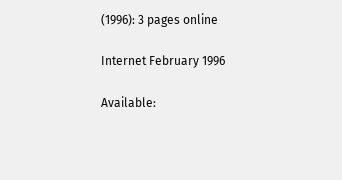(1996): 3 pages online

Internet February 1996

Available: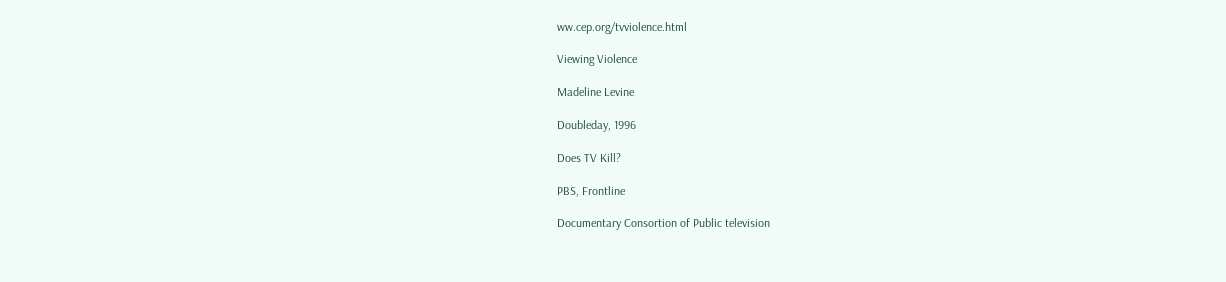ww.cep.org/tvviolence.html

Viewing Violence

Madeline Levine

Doubleday, 1996

Does TV Kill?

PBS, Frontline

Documentary Consortion of Public television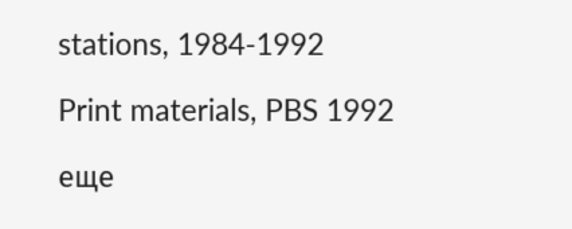stations, 1984-1992

Print materials, PBS 1992

еще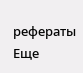рефераты
Еще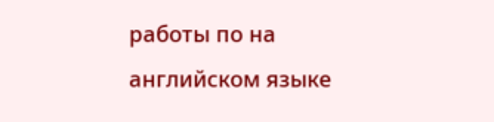работы по на английском языке